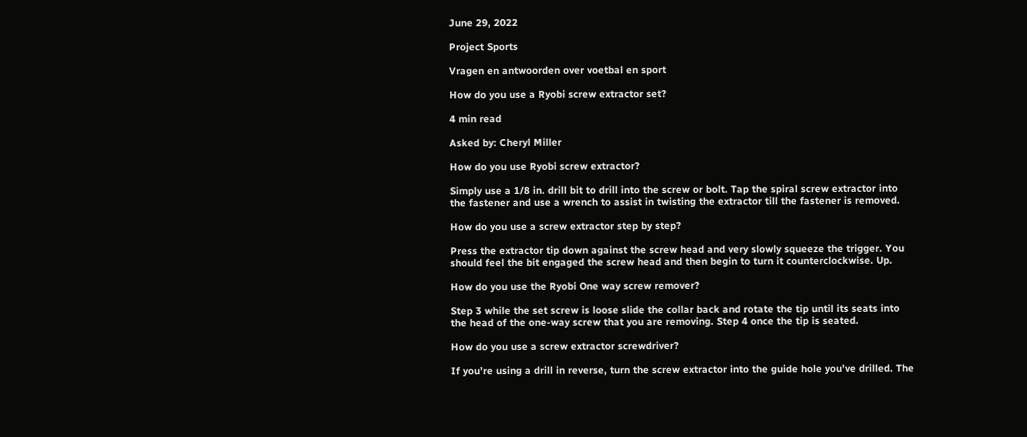June 29, 2022

Project Sports

Vragen en antwoorden over voetbal en sport

How do you use a Ryobi screw extractor set?

4 min read

Asked by: Cheryl Miller

How do you use Ryobi screw extractor?

Simply use a 1/8 in. drill bit to drill into the screw or bolt. Tap the spiral screw extractor into the fastener and use a wrench to assist in twisting the extractor till the fastener is removed.

How do you use a screw extractor step by step?

Press the extractor tip down against the screw head and very slowly squeeze the trigger. You should feel the bit engaged the screw head and then begin to turn it counterclockwise. Up.

How do you use the Ryobi One way screw remover?

Step 3 while the set screw is loose slide the collar back and rotate the tip until its seats into the head of the one-way screw that you are removing. Step 4 once the tip is seated.

How do you use a screw extractor screwdriver?

If you’re using a drill in reverse, turn the screw extractor into the guide hole you’ve drilled. The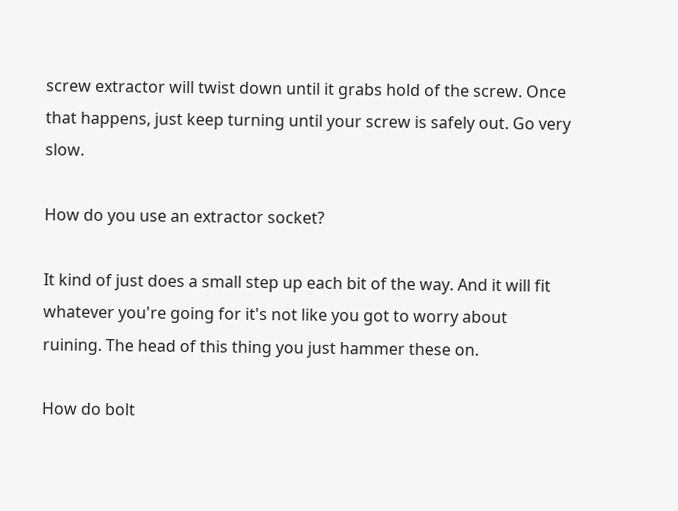screw extractor will twist down until it grabs hold of the screw. Once that happens, just keep turning until your screw is safely out. Go very slow.

How do you use an extractor socket?

It kind of just does a small step up each bit of the way. And it will fit whatever you're going for it's not like you got to worry about ruining. The head of this thing you just hammer these on.

How do bolt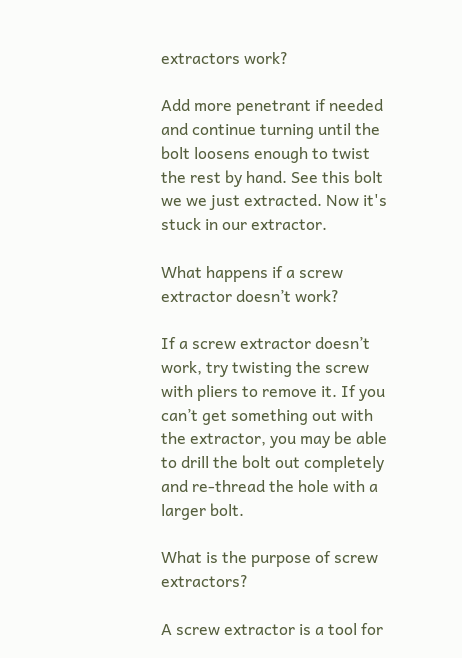extractors work?

Add more penetrant if needed and continue turning until the bolt loosens enough to twist the rest by hand. See this bolt we we just extracted. Now it's stuck in our extractor.

What happens if a screw extractor doesn’t work?

If a screw extractor doesn’t work, try twisting the screw with pliers to remove it. If you can’t get something out with the extractor, you may be able to drill the bolt out completely and re-thread the hole with a larger bolt.

What is the purpose of screw extractors?

A screw extractor is a tool for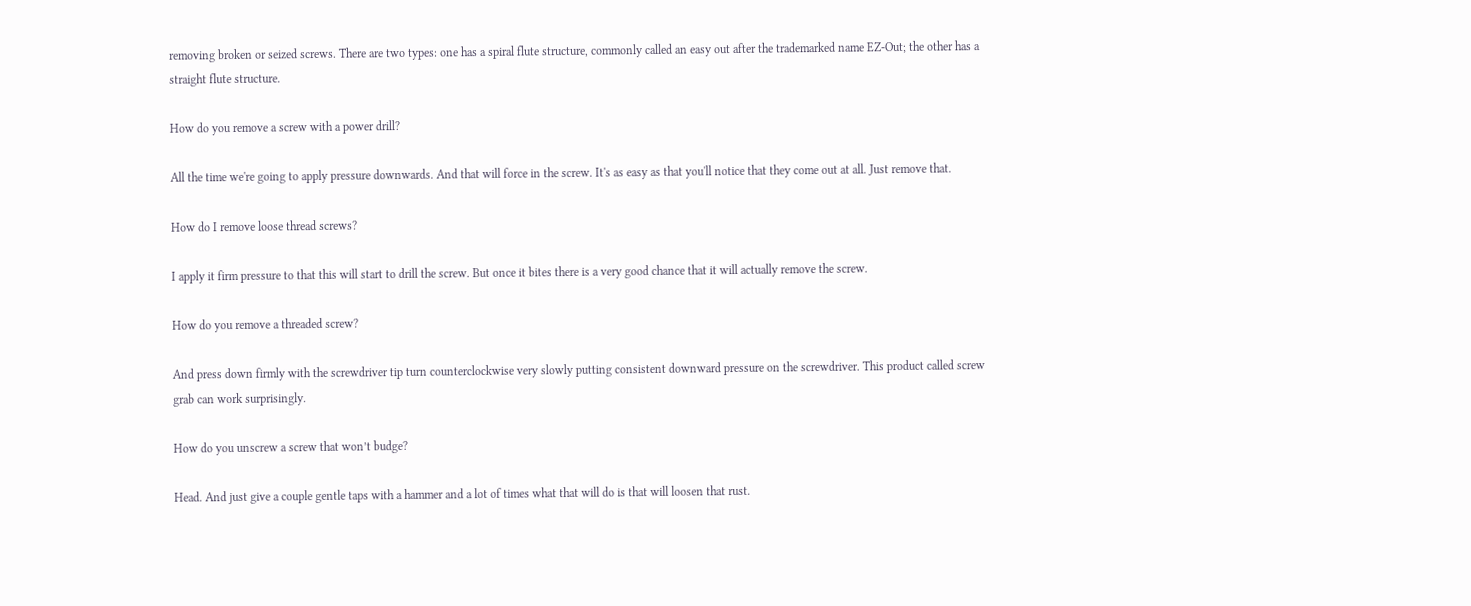removing broken or seized screws. There are two types: one has a spiral flute structure, commonly called an easy out after the trademarked name EZ-Out; the other has a straight flute structure.

How do you remove a screw with a power drill?

All the time we're going to apply pressure downwards. And that will force in the screw. It's as easy as that you'll notice that they come out at all. Just remove that.

How do I remove loose thread screws?

I apply it firm pressure to that this will start to drill the screw. But once it bites there is a very good chance that it will actually remove the screw.

How do you remove a threaded screw?

And press down firmly with the screwdriver tip turn counterclockwise very slowly putting consistent downward pressure on the screwdriver. This product called screw grab can work surprisingly.

How do you unscrew a screw that won’t budge?

Head. And just give a couple gentle taps with a hammer and a lot of times what that will do is that will loosen that rust.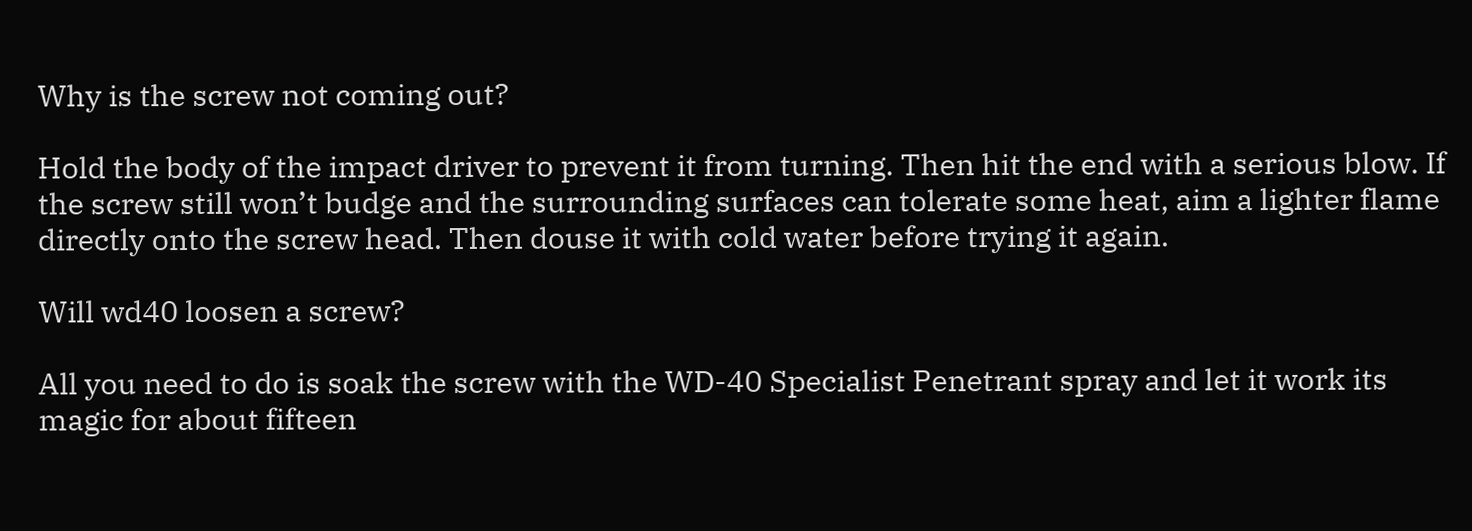Why is the screw not coming out?

Hold the body of the impact driver to prevent it from turning. Then hit the end with a serious blow. If the screw still won’t budge and the surrounding surfaces can tolerate some heat, aim a lighter flame directly onto the screw head. Then douse it with cold water before trying it again.

Will wd40 loosen a screw?

All you need to do is soak the screw with the WD-40 Specialist Penetrant spray and let it work its magic for about fifteen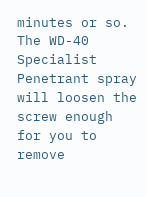minutes or so. The WD-40 Specialist Penetrant spray will loosen the screw enough for you to remove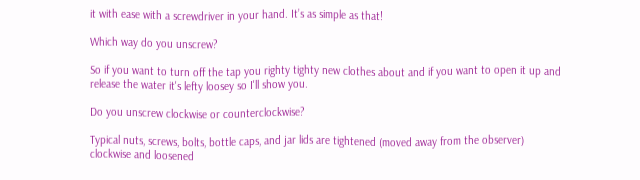it with ease with a screwdriver in your hand. It’s as simple as that!

Which way do you unscrew?

So if you want to turn off the tap you righty tighty new clothes about and if you want to open it up and release the water it's lefty loosey so I'll show you.

Do you unscrew clockwise or counterclockwise?

Typical nuts, screws, bolts, bottle caps, and jar lids are tightened (moved away from the observer) clockwise and loosened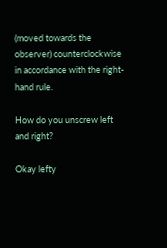(moved towards the observer) counterclockwise in accordance with the right-hand rule.

How do you unscrew left and right?

Okay lefty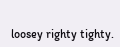loosey righty tighty.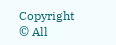Copyright © All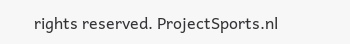rights reserved. ProjectSports.nl